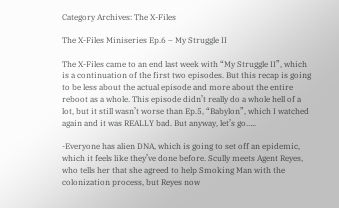Category Archives: The X-Files

The X-Files Miniseries Ep.6 – My Struggle II

The X-Files came to an end last week with “My Struggle II”, which is a continuation of the first two episodes. But this recap is going to be less about the actual episode and more about the entire reboot as a whole. This episode didn’t really do a whole hell of a lot, but it still wasn’t worse than Ep.5, “Babylon”, which I watched again and it was REALLY bad. But anyway, let’s go…..

-Everyone has alien DNA, which is going to set off an epidemic, which it feels like they’ve done before. Scully meets Agent Reyes, who tells her that she agreed to help Smoking Man with the colonization process, but Reyes now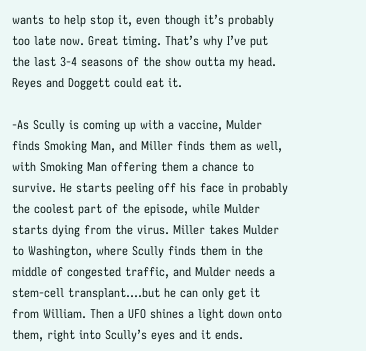wants to help stop it, even though it’s probably too late now. Great timing. That’s why I’ve put the last 3-4 seasons of the show outta my head. Reyes and Doggett could eat it.

-As Scully is coming up with a vaccine, Mulder finds Smoking Man, and Miller finds them as well, with Smoking Man offering them a chance to survive. He starts peeling off his face in probably the coolest part of the episode, while Mulder starts dying from the virus. Miller takes Mulder to Washington, where Scully finds them in the middle of congested traffic, and Mulder needs a stem-cell transplant….but he can only get it from William. Then a UFO shines a light down onto them, right into Scully’s eyes and it ends.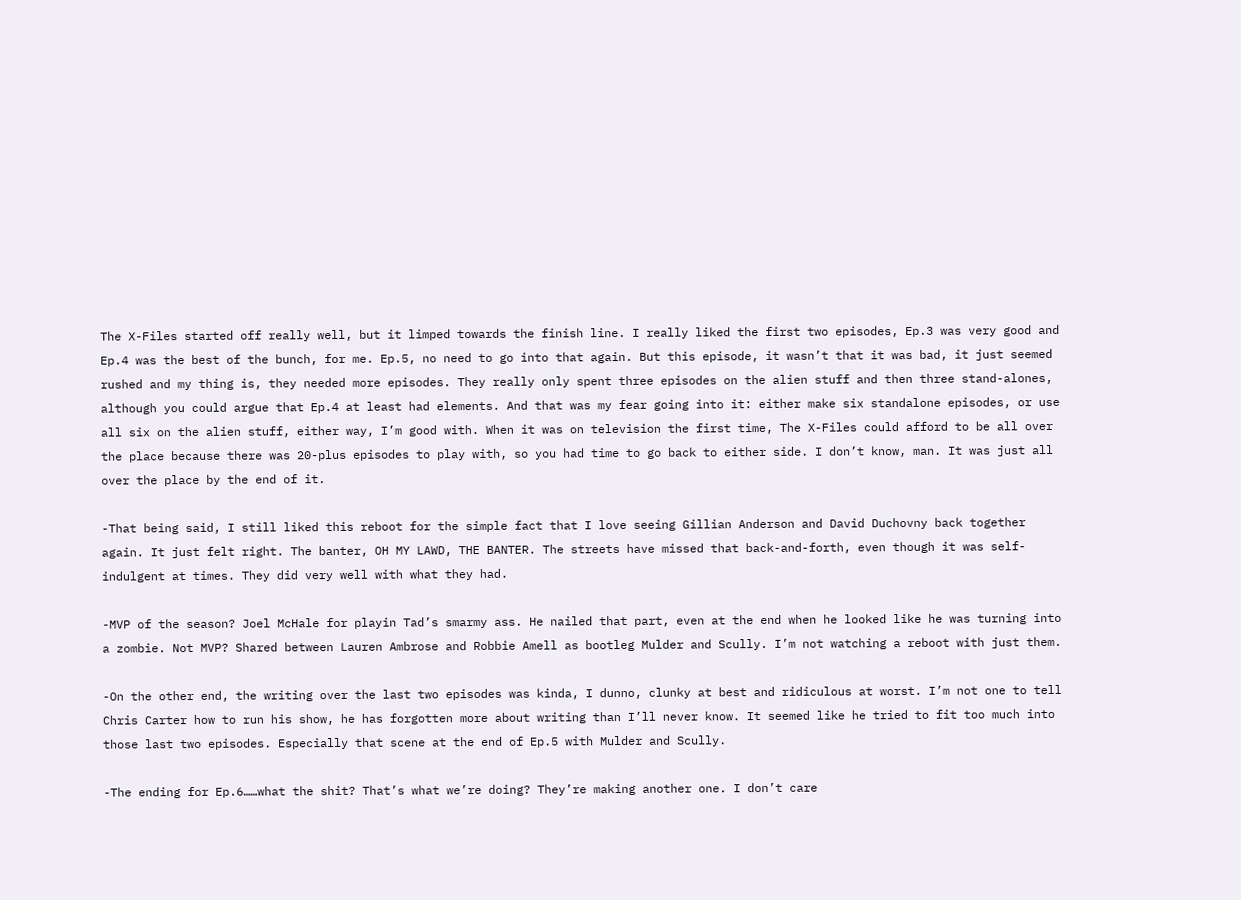The X-Files started off really well, but it limped towards the finish line. I really liked the first two episodes, Ep.3 was very good and Ep.4 was the best of the bunch, for me. Ep.5, no need to go into that again. But this episode, it wasn’t that it was bad, it just seemed rushed and my thing is, they needed more episodes. They really only spent three episodes on the alien stuff and then three stand-alones, although you could argue that Ep.4 at least had elements. And that was my fear going into it: either make six standalone episodes, or use all six on the alien stuff, either way, I’m good with. When it was on television the first time, The X-Files could afford to be all over the place because there was 20-plus episodes to play with, so you had time to go back to either side. I don’t know, man. It was just all over the place by the end of it.

-That being said, I still liked this reboot for the simple fact that I love seeing Gillian Anderson and David Duchovny back together again. It just felt right. The banter, OH MY LAWD, THE BANTER. The streets have missed that back-and-forth, even though it was self-indulgent at times. They did very well with what they had.

-MVP of the season? Joel McHale for playin Tad’s smarmy ass. He nailed that part, even at the end when he looked like he was turning into a zombie. Not MVP? Shared between Lauren Ambrose and Robbie Amell as bootleg Mulder and Scully. I’m not watching a reboot with just them.

-On the other end, the writing over the last two episodes was kinda, I dunno, clunky at best and ridiculous at worst. I’m not one to tell Chris Carter how to run his show, he has forgotten more about writing than I’ll never know. It seemed like he tried to fit too much into those last two episodes. Especially that scene at the end of Ep.5 with Mulder and Scully.

-The ending for Ep.6……what the shit? That’s what we’re doing? They’re making another one. I don’t care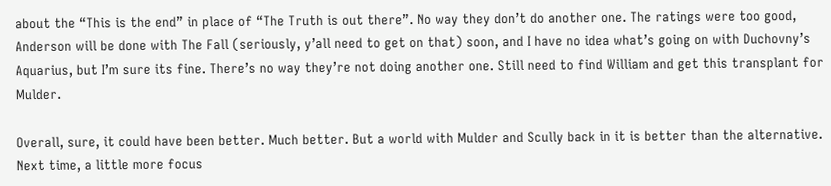about the “This is the end” in place of “The Truth is out there”. No way they don’t do another one. The ratings were too good, Anderson will be done with The Fall (seriously, y’all need to get on that) soon, and I have no idea what’s going on with Duchovny’s Aquarius, but I’m sure its fine. There’s no way they’re not doing another one. Still need to find William and get this transplant for Mulder.

Overall, sure, it could have been better. Much better. But a world with Mulder and Scully back in it is better than the alternative. Next time, a little more focus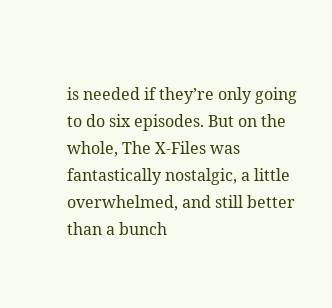is needed if they’re only going to do six episodes. But on the whole, The X-Files was fantastically nostalgic, a little overwhelmed, and still better than a bunch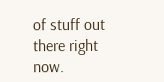of stuff out there right now.